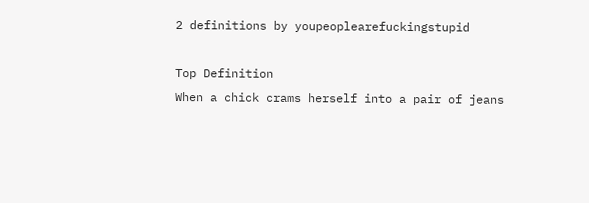2 definitions by youpeoplearefuckingstupid

Top Definition
When a chick crams herself into a pair of jeans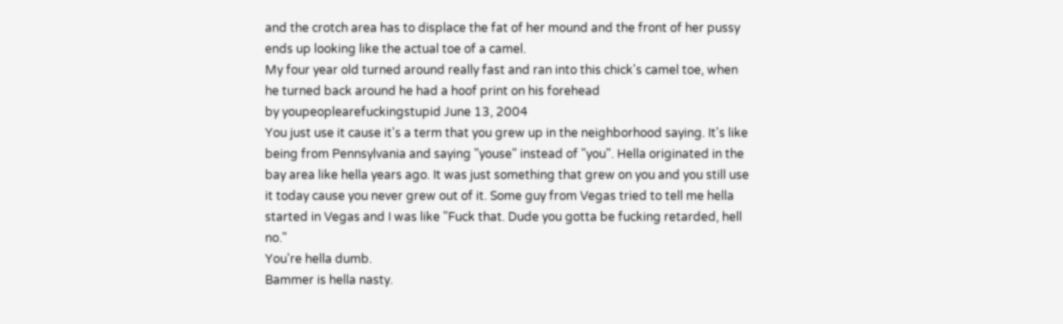and the crotch area has to displace the fat of her mound and the front of her pussy ends up looking like the actual toe of a camel.
My four year old turned around really fast and ran into this chick's camel toe, when he turned back around he had a hoof print on his forehead
by youpeoplearefuckingstupid June 13, 2004
You just use it cause it's a term that you grew up in the neighborhood saying. It's like being from Pennsylvania and saying "youse" instead of "you". Hella originated in the bay area like hella years ago. It was just something that grew on you and you still use it today cause you never grew out of it. Some guy from Vegas tried to tell me hella started in Vegas and I was like "Fuck that. Dude you gotta be fucking retarded, hell no."
You're hella dumb.
Bammer is hella nasty.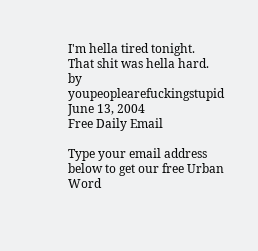I'm hella tired tonight.
That shit was hella hard.
by youpeoplearefuckingstupid June 13, 2004
Free Daily Email

Type your email address below to get our free Urban Word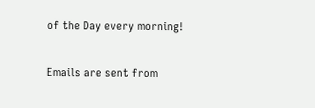of the Day every morning!

Emails are sent from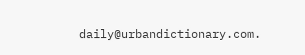daily@urbandictionary.com.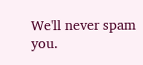We'll never spam you.